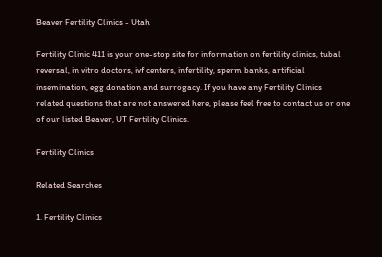Beaver Fertility Clinics - Utah

Fertility Clinic 411 is your one-stop site for information on fertility clinics, tubal reversal, in vitro doctors, ivf centers, infertility, sperm banks, artificial insemination, egg donation and surrogacy. If you have any Fertility Clinics related questions that are not answered here, please feel free to contact us or one of our listed Beaver, UT Fertility Clinics.

Fertility Clinics

Related Searches

1. Fertility Clinics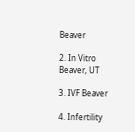Beaver

2. In Vitro Beaver, UT

3. IVF Beaver

4. Infertility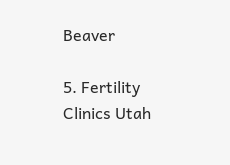Beaver

5. Fertility Clinics Utah